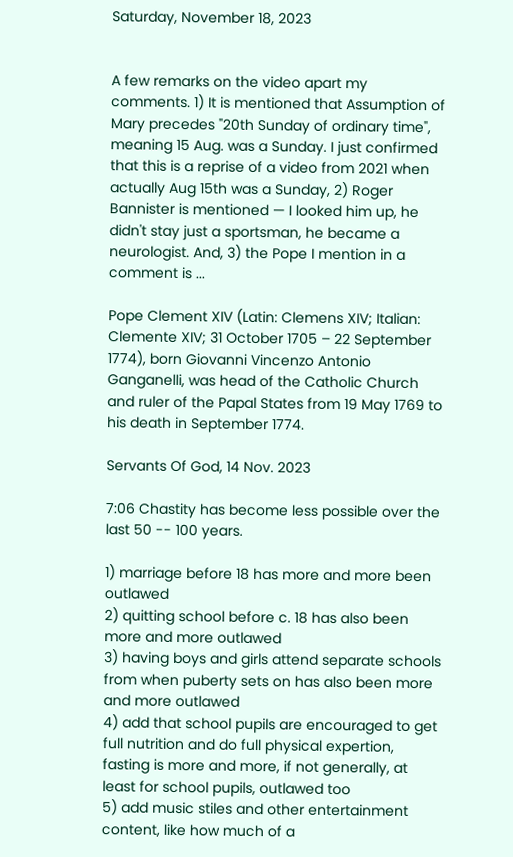Saturday, November 18, 2023


A few remarks on the video apart my comments. 1) It is mentioned that Assumption of Mary precedes "20th Sunday of ordinary time", meaning 15 Aug. was a Sunday. I just confirmed that this is a reprise of a video from 2021 when actually Aug 15th was a Sunday, 2) Roger Bannister is mentioned — I looked him up, he didn't stay just a sportsman, he became a neurologist. And, 3) the Pope I mention in a comment is ...

Pope Clement XIV (Latin: Clemens XIV; Italian: Clemente XIV; 31 October 1705 – 22 September 1774), born Giovanni Vincenzo Antonio Ganganelli, was head of the Catholic Church and ruler of the Papal States from 19 May 1769 to his death in September 1774.

Servants Of God, 14 Nov. 2023

7:06 Chastity has become less possible over the last 50 -- 100 years.

1) marriage before 18 has more and more been outlawed
2) quitting school before c. 18 has also been more and more outlawed
3) having boys and girls attend separate schools from when puberty sets on has also been more and more outlawed
4) add that school pupils are encouraged to get full nutrition and do full physical expertion, fasting is more and more, if not generally, at least for school pupils, outlawed too
5) add music stiles and other entertainment content, like how much of a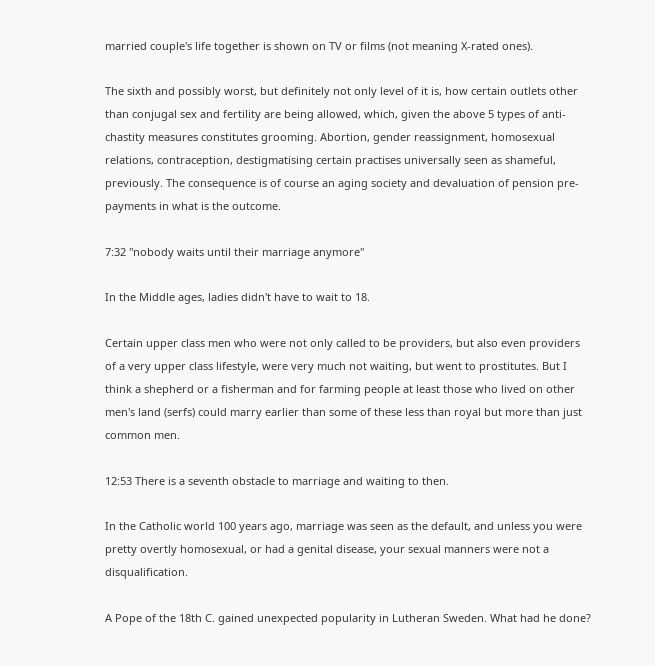married couple's life together is shown on TV or films (not meaning X-rated ones).

The sixth and possibly worst, but definitely not only level of it is, how certain outlets other than conjugal sex and fertility are being allowed, which, given the above 5 types of anti-chastity measures constitutes grooming. Abortion, gender reassignment, homosexual relations, contraception, destigmatising certain practises universally seen as shameful, previously. The consequence is of course an aging society and devaluation of pension pre-payments in what is the outcome.

7:32 "nobody waits until their marriage anymore"

In the Middle ages, ladies didn't have to wait to 18.

Certain upper class men who were not only called to be providers, but also even providers of a very upper class lifestyle, were very much not waiting, but went to prostitutes. But I think a shepherd or a fisherman and for farming people at least those who lived on other men's land (serfs) could marry earlier than some of these less than royal but more than just common men.

12:53 There is a seventh obstacle to marriage and waiting to then.

In the Catholic world 100 years ago, marriage was seen as the default, and unless you were pretty overtly homosexual, or had a genital disease, your sexual manners were not a disqualification.

A Pope of the 18th C. gained unexpected popularity in Lutheran Sweden. What had he done?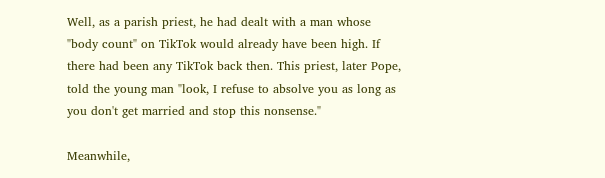Well, as a parish priest, he had dealt with a man whose "body count" on TikTok would already have been high. If there had been any TikTok back then. This priest, later Pope, told the young man "look, I refuse to absolve you as long as you don't get married and stop this nonsense."

Meanwhile,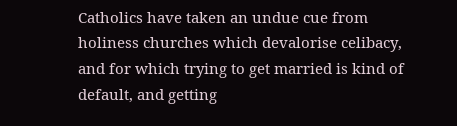Catholics have taken an undue cue from holiness churches which devalorise celibacy, and for which trying to get married is kind of default, and getting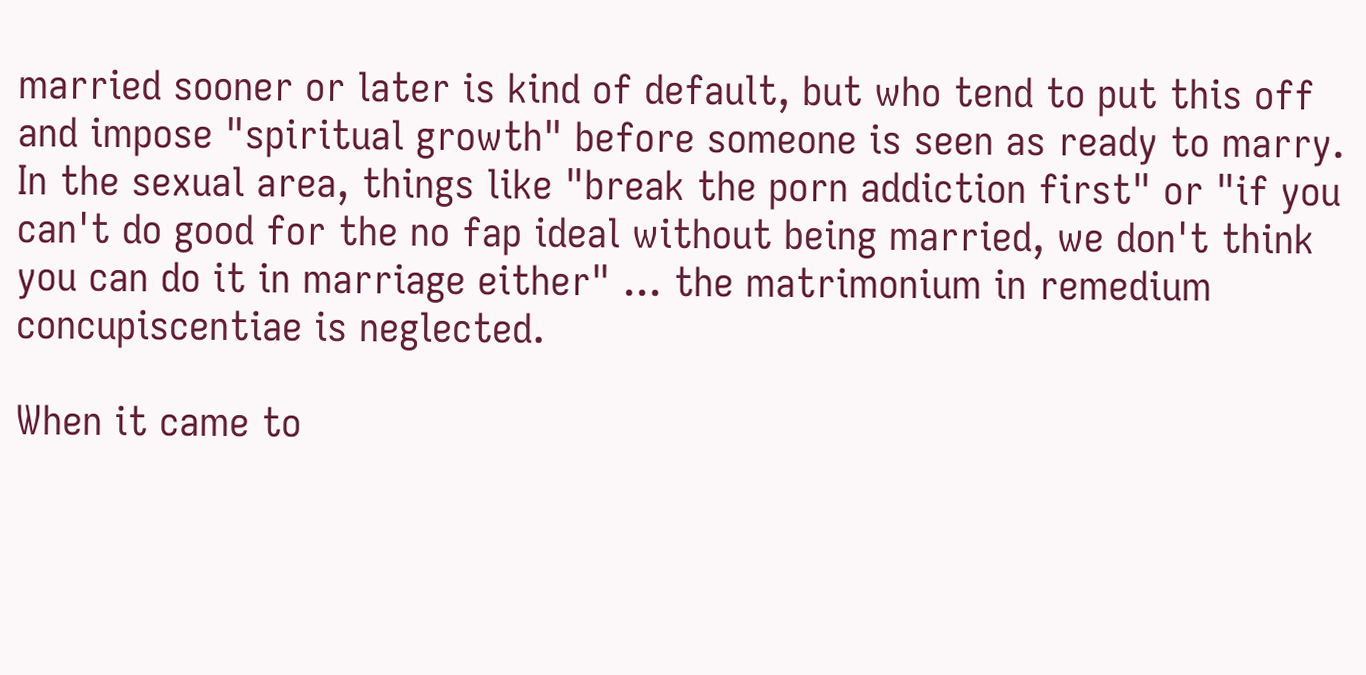married sooner or later is kind of default, but who tend to put this off and impose "spiritual growth" before someone is seen as ready to marry. In the sexual area, things like "break the porn addiction first" or "if you can't do good for the no fap ideal without being married, we don't think you can do it in marriage either" ... the matrimonium in remedium concupiscentiae is neglected.

When it came to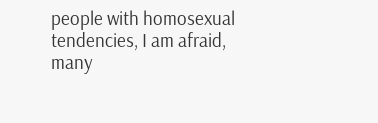people with homosexual tendencies, I am afraid, many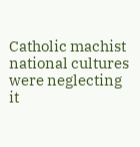Catholic machist national cultures were neglecting it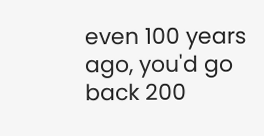even 100 years ago, you'd go back 200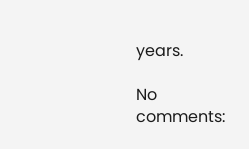years.

No comments: